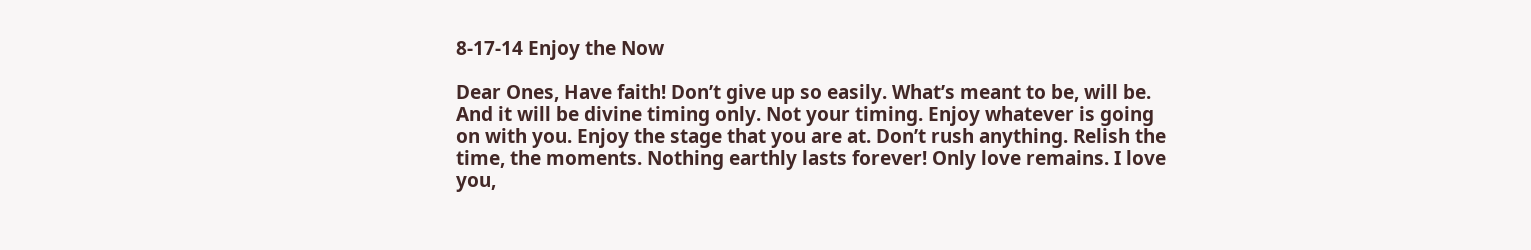8-17-14 Enjoy the Now

Dear Ones, Have faith! Don’t give up so easily. What’s meant to be, will be. And it will be divine timing only. Not your timing. Enjoy whatever is going on with you. Enjoy the stage that you are at. Don’t rush anything. Relish the time, the moments. Nothing earthly lasts forever! Only love remains. I love you,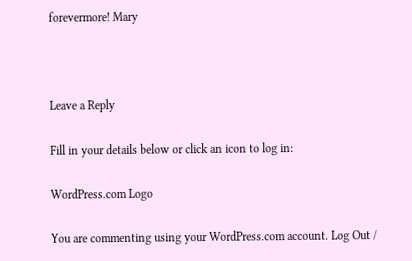forevermore! Mary



Leave a Reply

Fill in your details below or click an icon to log in:

WordPress.com Logo

You are commenting using your WordPress.com account. Log Out /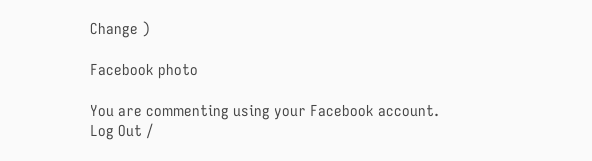Change )

Facebook photo

You are commenting using your Facebook account. Log Out /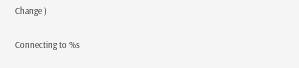Change )

Connecting to %s